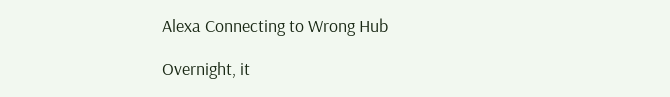Alexa Connecting to Wrong Hub

Overnight, it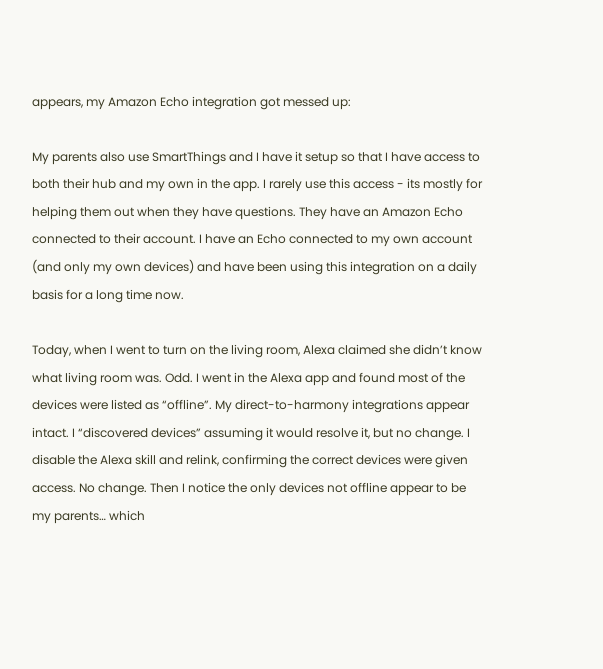appears, my Amazon Echo integration got messed up:

My parents also use SmartThings and I have it setup so that I have access to both their hub and my own in the app. I rarely use this access - its mostly for helping them out when they have questions. They have an Amazon Echo connected to their account. I have an Echo connected to my own account (and only my own devices) and have been using this integration on a daily basis for a long time now.

Today, when I went to turn on the living room, Alexa claimed she didn’t know what living room was. Odd. I went in the Alexa app and found most of the devices were listed as “offline”. My direct-to-harmony integrations appear intact. I “discovered devices” assuming it would resolve it, but no change. I disable the Alexa skill and relink, confirming the correct devices were given access. No change. Then I notice the only devices not offline appear to be my parents… which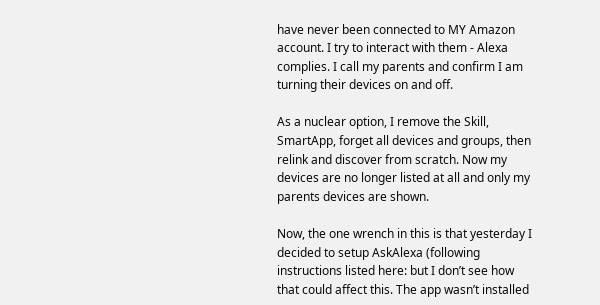have never been connected to MY Amazon account. I try to interact with them - Alexa complies. I call my parents and confirm I am turning their devices on and off.

As a nuclear option, I remove the Skill, SmartApp, forget all devices and groups, then relink and discover from scratch. Now my devices are no longer listed at all and only my parents devices are shown.

Now, the one wrench in this is that yesterday I decided to setup AskAlexa (following instructions listed here: but I don’t see how that could affect this. The app wasn’t installed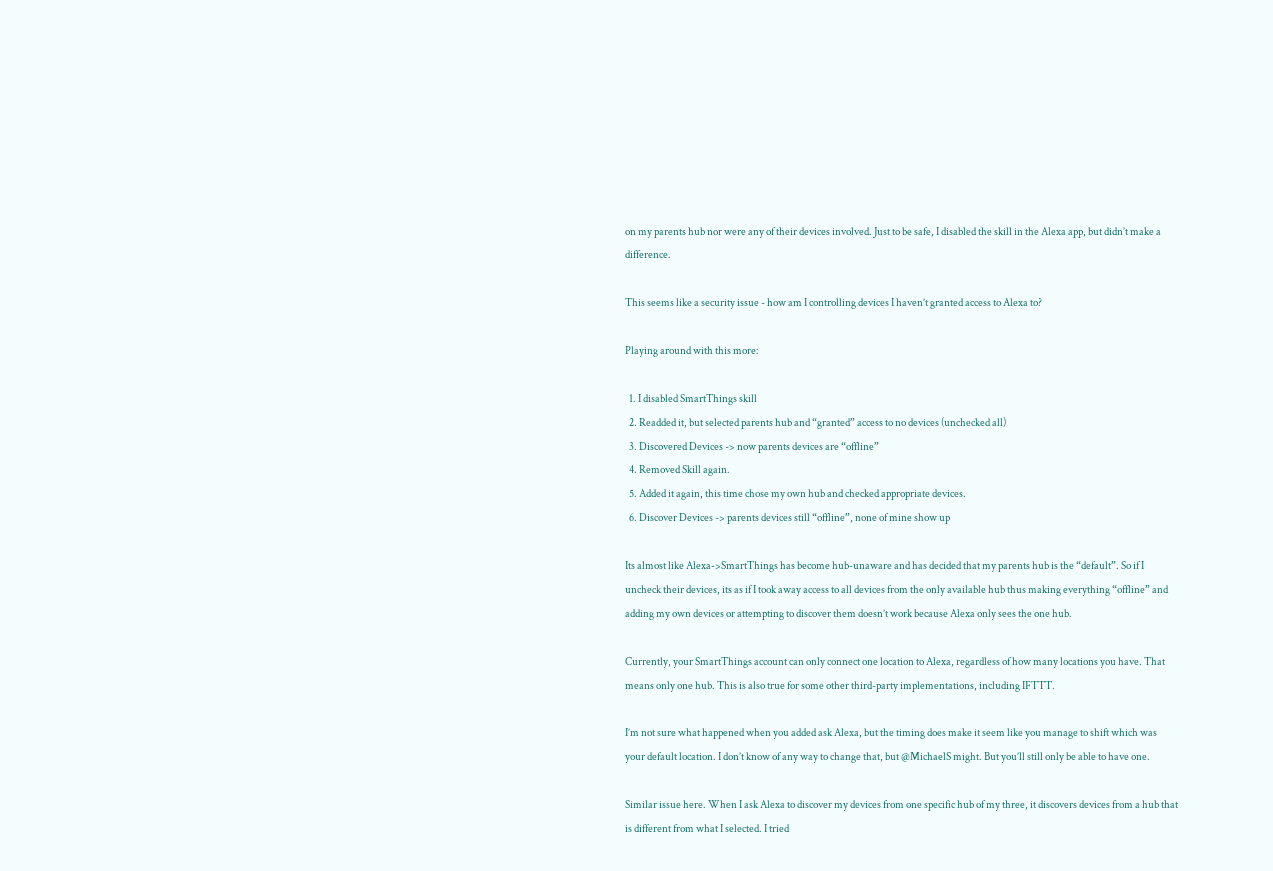on my parents hub nor were any of their devices involved. Just to be safe, I disabled the skill in the Alexa app, but didn’t make a difference.

This seems like a security issue - how am I controlling devices I haven’t granted access to Alexa to?

Playing around with this more:

  1. I disabled SmartThings skill
  2. Readded it, but selected parents hub and “granted” access to no devices (unchecked all)
  3. Discovered Devices -> now parents devices are “offline”
  4. Removed Skill again.
  5. Added it again, this time chose my own hub and checked appropriate devices.
  6. Discover Devices -> parents devices still “offline”, none of mine show up

Its almost like Alexa->SmartThings has become hub-unaware and has decided that my parents hub is the “default”. So if I uncheck their devices, its as if I took away access to all devices from the only available hub thus making everything “offline” and adding my own devices or attempting to discover them doesn’t work because Alexa only sees the one hub.

Currently, your SmartThings account can only connect one location to Alexa, regardless of how many locations you have. That means only one hub. This is also true for some other third-party implementations, including IFTTT.

I’m not sure what happened when you added ask Alexa, but the timing does make it seem like you manage to shift which was your default location. I don’t know of any way to change that, but @MichaelS might. But you’ll still only be able to have one.

Similar issue here. When I ask Alexa to discover my devices from one specific hub of my three, it discovers devices from a hub that is different from what I selected. I tried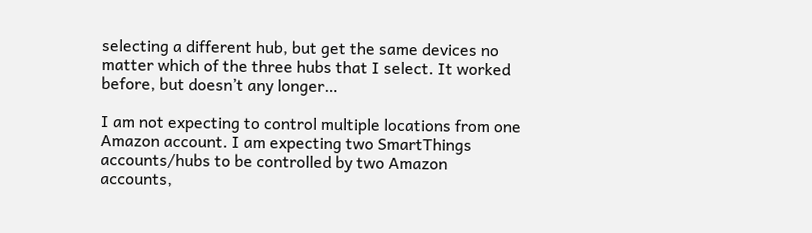selecting a different hub, but get the same devices no matter which of the three hubs that I select. It worked before, but doesn’t any longer…

I am not expecting to control multiple locations from one Amazon account. I am expecting two SmartThings accounts/hubs to be controlled by two Amazon accounts,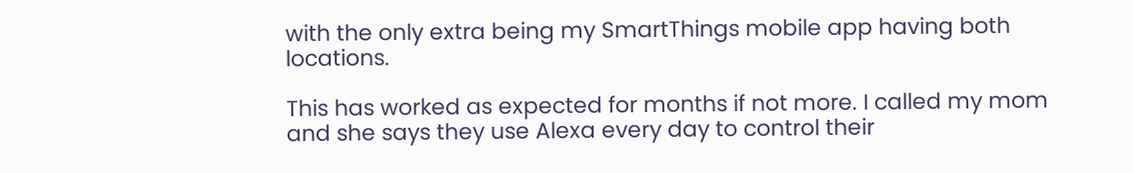with the only extra being my SmartThings mobile app having both locations.

This has worked as expected for months if not more. I called my mom and she says they use Alexa every day to control their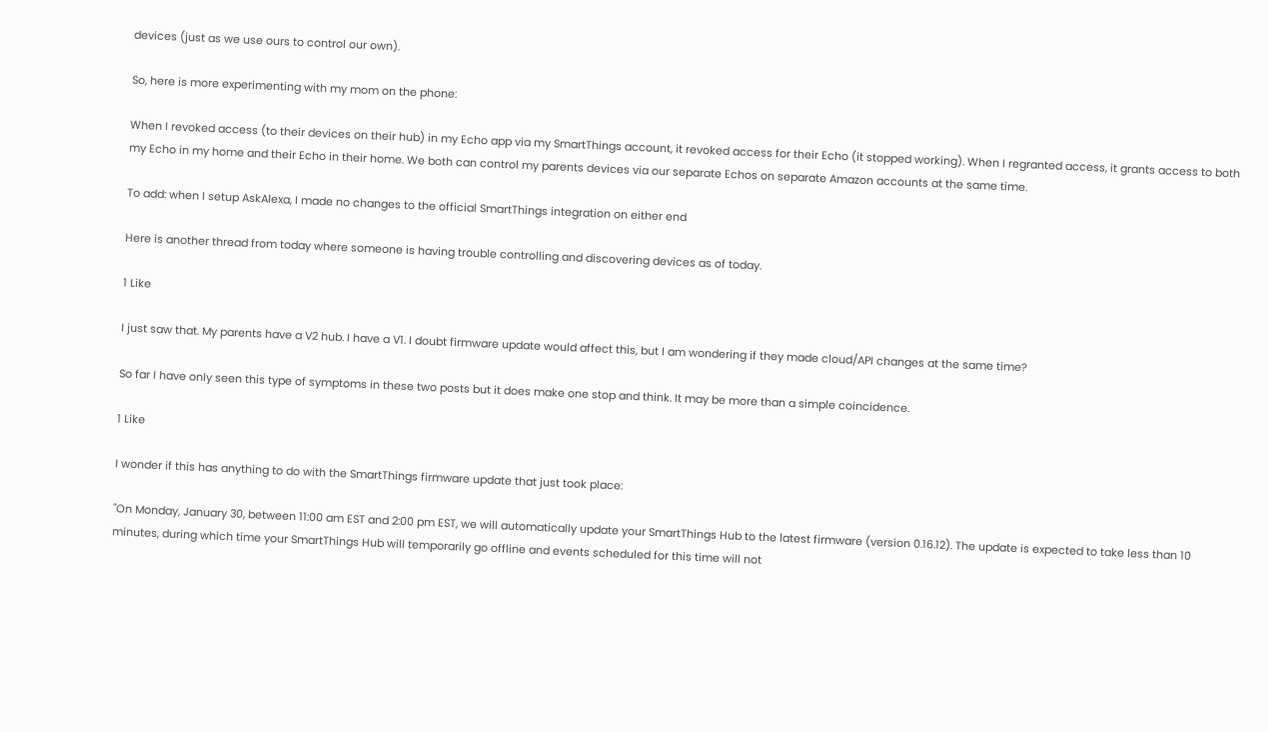devices (just as we use ours to control our own).

So, here is more experimenting with my mom on the phone:

When I revoked access (to their devices on their hub) in my Echo app via my SmartThings account, it revoked access for their Echo (it stopped working). When I regranted access, it grants access to both my Echo in my home and their Echo in their home. We both can control my parents devices via our separate Echos on separate Amazon accounts at the same time.

To add: when I setup AskAlexa, I made no changes to the official SmartThings integration on either end

Here is another thread from today where someone is having trouble controlling and discovering devices as of today.

1 Like

I just saw that. My parents have a V2 hub. I have a V1. I doubt firmware update would affect this, but I am wondering if they made cloud/API changes at the same time?

So far I have only seen this type of symptoms in these two posts but it does make one stop and think. It may be more than a simple coincidence.

1 Like

I wonder if this has anything to do with the SmartThings firmware update that just took place:

"On Monday, January 30, between 11:00 am EST and 2:00 pm EST, we will automatically update your SmartThings Hub to the latest firmware (version 0.16.12). The update is expected to take less than 10 minutes, during which time your SmartThings Hub will temporarily go offline and events scheduled for this time will not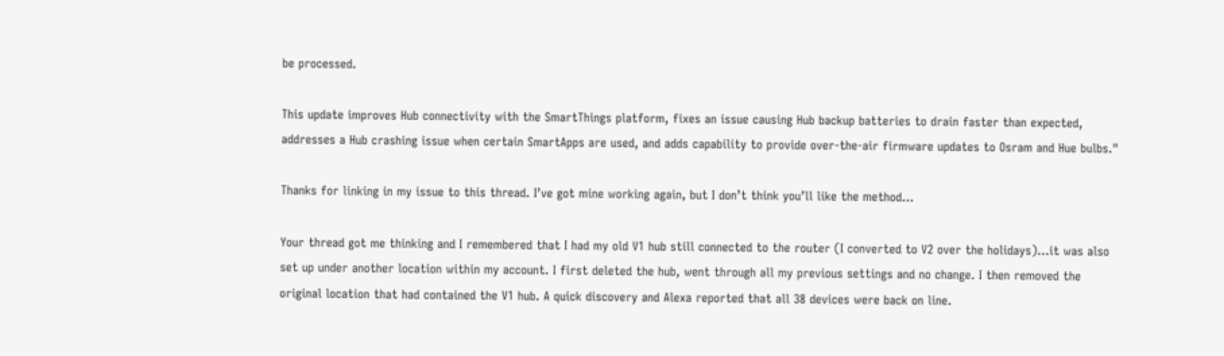be processed.

This update improves Hub connectivity with the SmartThings platform, fixes an issue causing Hub backup batteries to drain faster than expected, addresses a Hub crashing issue when certain SmartApps are used, and adds capability to provide over-the-air firmware updates to Osram and Hue bulbs."

Thanks for linking in my issue to this thread. I’ve got mine working again, but I don’t think you’ll like the method…

Your thread got me thinking and I remembered that I had my old V1 hub still connected to the router (I converted to V2 over the holidays)…it was also set up under another location within my account. I first deleted the hub, went through all my previous settings and no change. I then removed the original location that had contained the V1 hub. A quick discovery and Alexa reported that all 38 devices were back on line.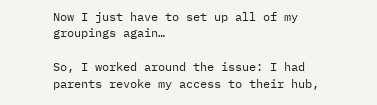Now I just have to set up all of my groupings again…

So, I worked around the issue: I had parents revoke my access to their hub,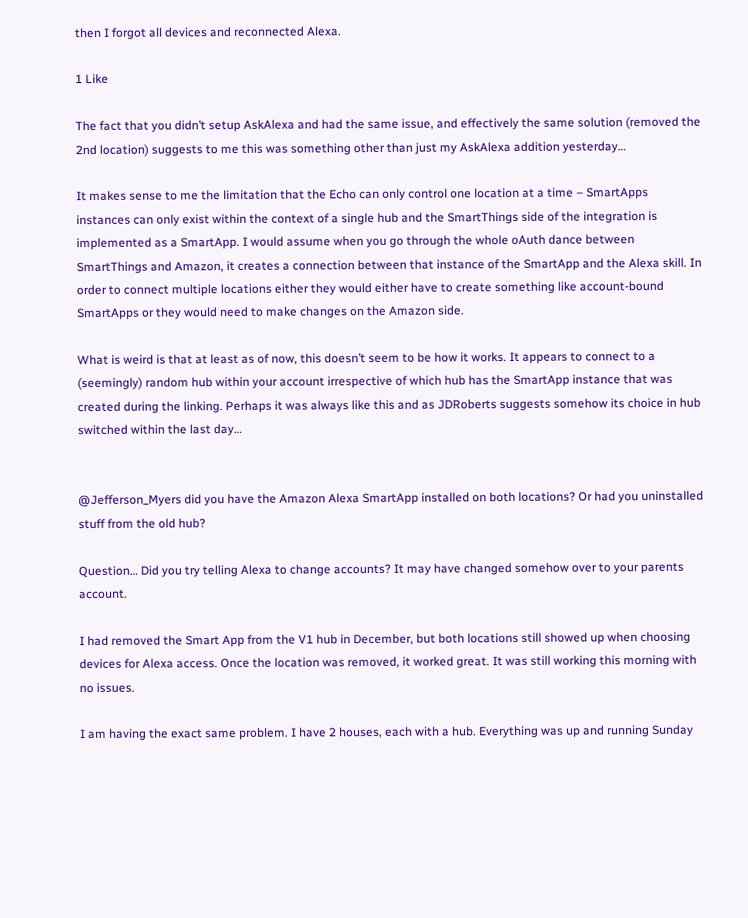then I forgot all devices and reconnected Alexa.

1 Like

The fact that you didn’t setup AskAlexa and had the same issue, and effectively the same solution (removed the 2nd location) suggests to me this was something other than just my AskAlexa addition yesterday…

It makes sense to me the limitation that the Echo can only control one location at a time – SmartApps instances can only exist within the context of a single hub and the SmartThings side of the integration is implemented as a SmartApp. I would assume when you go through the whole oAuth dance between SmartThings and Amazon, it creates a connection between that instance of the SmartApp and the Alexa skill. In order to connect multiple locations either they would either have to create something like account-bound SmartApps or they would need to make changes on the Amazon side.

What is weird is that at least as of now, this doesn’t seem to be how it works. It appears to connect to a (seemingly) random hub within your account irrespective of which hub has the SmartApp instance that was created during the linking. Perhaps it was always like this and as JDRoberts suggests somehow its choice in hub switched within the last day…


@Jefferson_Myers did you have the Amazon Alexa SmartApp installed on both locations? Or had you uninstalled stuff from the old hub?

Question… Did you try telling Alexa to change accounts? It may have changed somehow over to your parents account.

I had removed the Smart App from the V1 hub in December, but both locations still showed up when choosing devices for Alexa access. Once the location was removed, it worked great. It was still working this morning with no issues.

I am having the exact same problem. I have 2 houses, each with a hub. Everything was up and running Sunday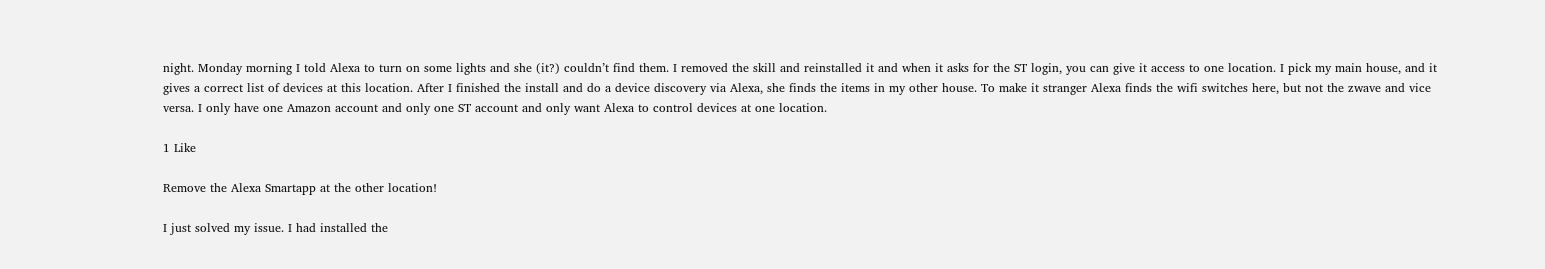night. Monday morning I told Alexa to turn on some lights and she (it?) couldn’t find them. I removed the skill and reinstalled it and when it asks for the ST login, you can give it access to one location. I pick my main house, and it gives a correct list of devices at this location. After I finished the install and do a device discovery via Alexa, she finds the items in my other house. To make it stranger Alexa finds the wifi switches here, but not the zwave and vice versa. I only have one Amazon account and only one ST account and only want Alexa to control devices at one location.

1 Like

Remove the Alexa Smartapp at the other location!

I just solved my issue. I had installed the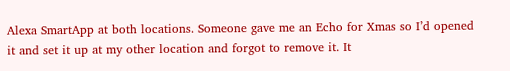Alexa SmartApp at both locations. Someone gave me an Echo for Xmas so I’d opened it and set it up at my other location and forgot to remove it. It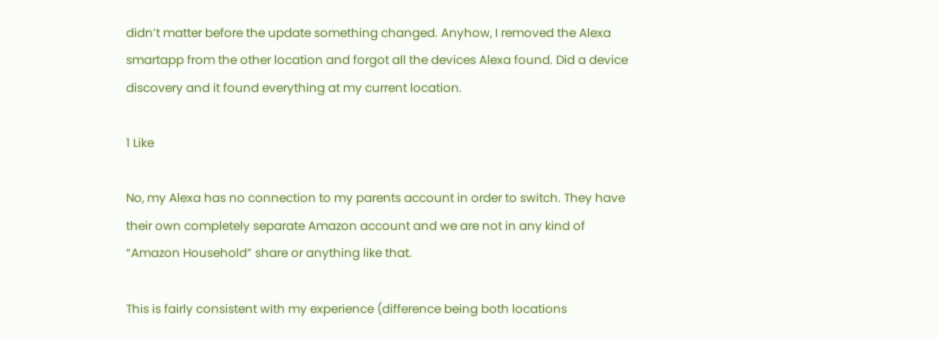didn’t matter before the update something changed. Anyhow, I removed the Alexa smartapp from the other location and forgot all the devices Alexa found. Did a device discovery and it found everything at my current location.

1 Like

No, my Alexa has no connection to my parents account in order to switch. They have their own completely separate Amazon account and we are not in any kind of “Amazon Household” share or anything like that.

This is fairly consistent with my experience (difference being both locations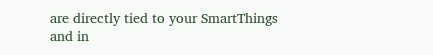are directly tied to your SmartThings and in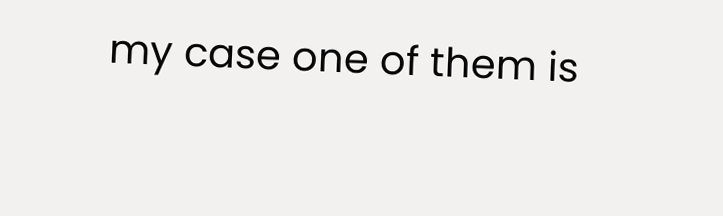my case one of them is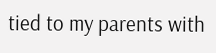tied to my parents with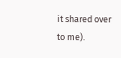it shared over to me).